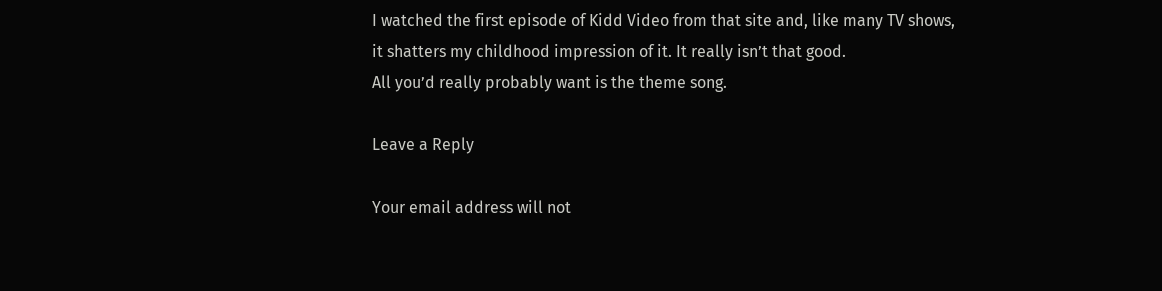I watched the first episode of Kidd Video from that site and, like many TV shows,
it shatters my childhood impression of it. It really isn’t that good.
All you’d really probably want is the theme song.

Leave a Reply

Your email address will not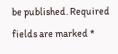be published. Required fields are marked *